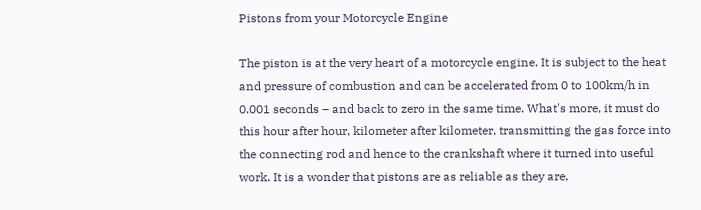Pistons from your Motorcycle Engine

The piston is at the very heart of a motorcycle engine. It is subject to the heat and pressure of combustion and can be accelerated from 0 to 100km/h in 0.001 seconds – and back to zero in the same time. What's more, it must do this hour after hour, kilometer after kilometer, transmitting the gas force into the connecting rod and hence to the crankshaft where it turned into useful work. It is a wonder that pistons are as reliable as they are.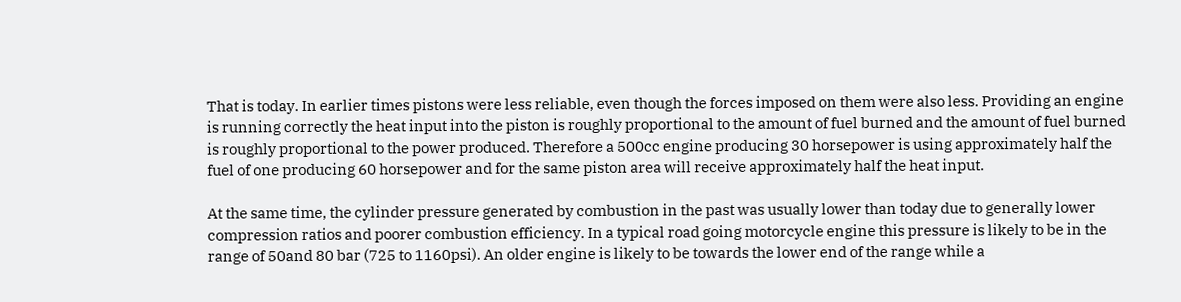That is today. In earlier times pistons were less reliable, even though the forces imposed on them were also less. Providing an engine is running correctly the heat input into the piston is roughly proportional to the amount of fuel burned and the amount of fuel burned is roughly proportional to the power produced. Therefore a 500cc engine producing 30 horsepower is using approximately half the fuel of one producing 60 horsepower and for the same piston area will receive approximately half the heat input.

At the same time, the cylinder pressure generated by combustion in the past was usually lower than today due to generally lower compression ratios and poorer combustion efficiency. In a typical road going motorcycle engine this pressure is likely to be in the range of 50and 80 bar (725 to 1160psi). An older engine is likely to be towards the lower end of the range while a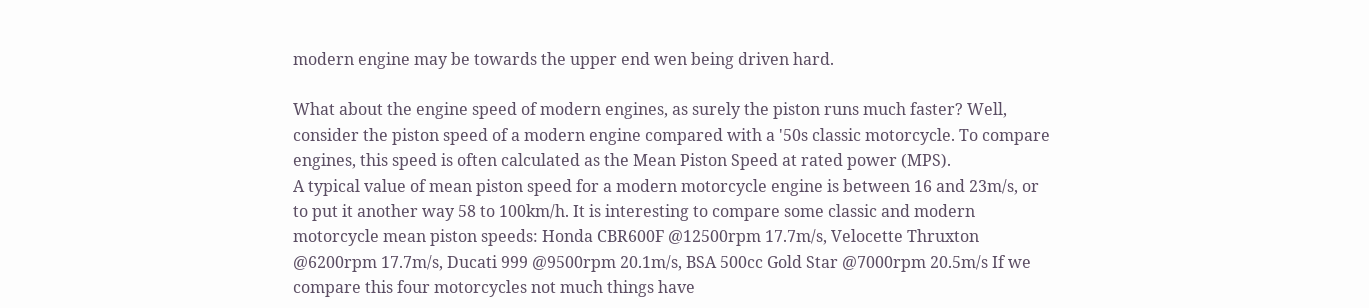modern engine may be towards the upper end wen being driven hard.

What about the engine speed of modern engines, as surely the piston runs much faster? Well, consider the piston speed of a modern engine compared with a '50s classic motorcycle. To compare engines, this speed is often calculated as the Mean Piston Speed at rated power (MPS).
A typical value of mean piston speed for a modern motorcycle engine is between 16 and 23m/s, or to put it another way 58 to 100km/h. It is interesting to compare some classic and modern motorcycle mean piston speeds: Honda CBR600F @12500rpm 17.7m/s, Velocette Thruxton @6200rpm 17.7m/s, Ducati 999 @9500rpm 20.1m/s, BSA 500cc Gold Star @7000rpm 20.5m/s If we compare this four motorcycles not much things have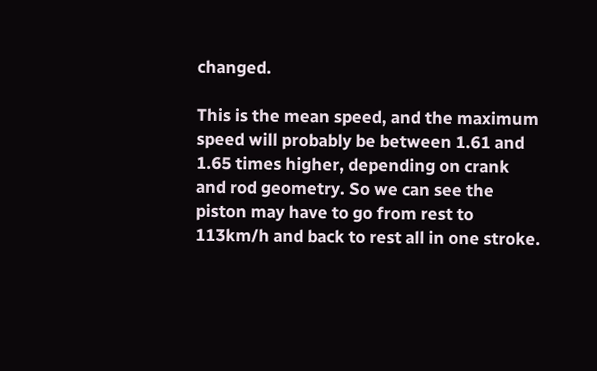changed.

This is the mean speed, and the maximum speed will probably be between 1.61 and 1.65 times higher, depending on crank and rod geometry. So we can see the piston may have to go from rest to 113km/h and back to rest all in one stroke.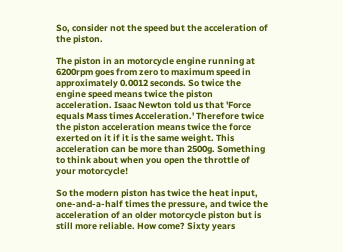So, consider not the speed but the acceleration of the piston.

The piston in an motorcycle engine running at 6200rpm goes from zero to maximum speed in approximately 0.0012 seconds. So twice the engine speed means twice the piston acceleration. Isaac Newton told us that 'Force equals Mass times Acceleration.' Therefore twice the piston acceleration means twice the force exerted on it if it is the same weight. This acceleration can be more than 2500g. Something to think about when you open the throttle of your motorcycle!

So the modern piston has twice the heat input, one-and-a-half times the pressure, and twice the acceleration of an older motorcycle piston but is still more reliable. How come? Sixty years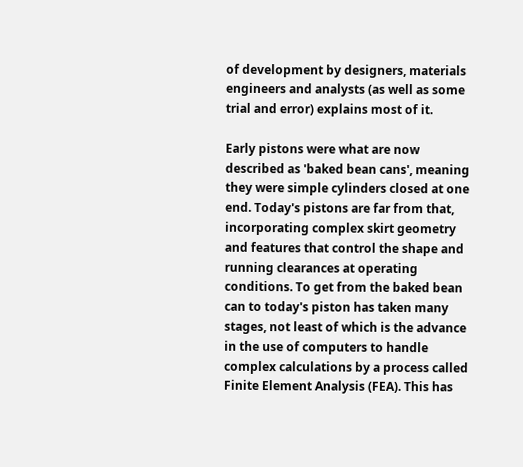of development by designers, materials engineers and analysts (as well as some trial and error) explains most of it.

Early pistons were what are now described as 'baked bean cans', meaning they were simple cylinders closed at one end. Today's pistons are far from that, incorporating complex skirt geometry and features that control the shape and running clearances at operating conditions. To get from the baked bean can to today's piston has taken many stages, not least of which is the advance in the use of computers to handle complex calculations by a process called Finite Element Analysis (FEA). This has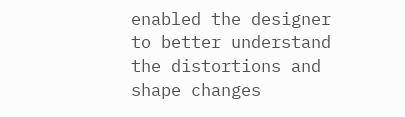enabled the designer to better understand the distortions and shape changes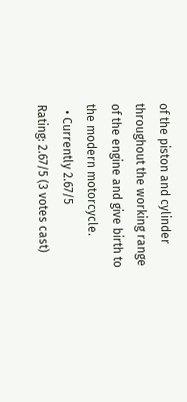of the piston and cylinder throughout the working range of the engine and give birth to the modern motorcycle.
  • Currently 2.67/5
Rating: 2.67/5 (3 votes cast)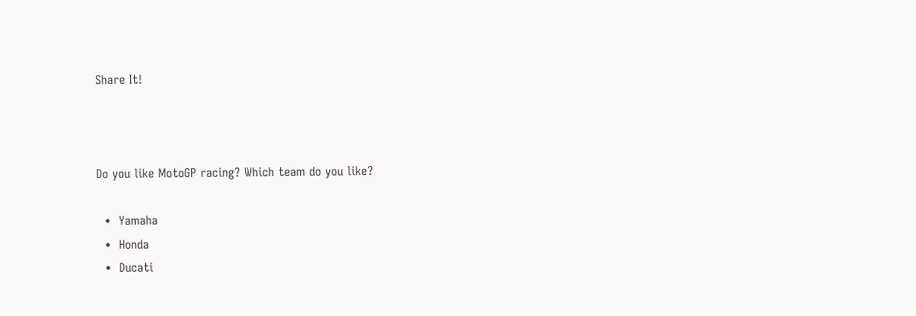Share It!



Do you like MotoGP racing? Which team do you like?

  •  Yamaha
  •  Honda
  •  Ducati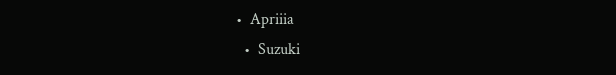•  Apriiia
  •  Suzuki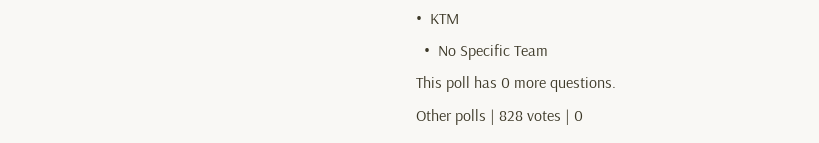•  KTM
  •  No Specific Team
This poll has 0 more questions.
Other polls | 828 votes | 0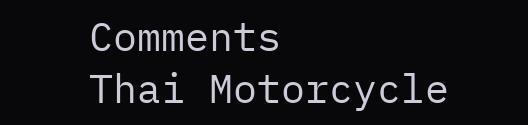Comments
Thai Motorcycle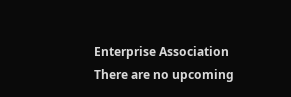Enterprise Association
There are no upcoming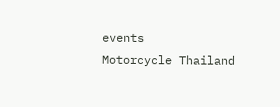events
Motorcycle Thailand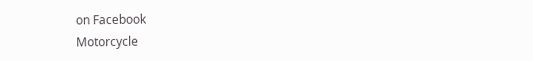on Facebook
Motorcycle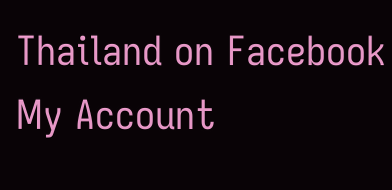Thailand on Facebook
My Account